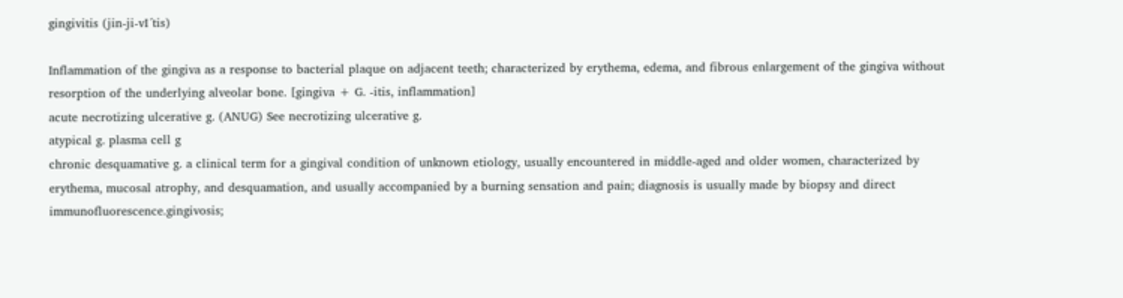gingivitis (jin-ji-vI´tis)

Inflammation of the gingiva as a response to bacterial plaque on adjacent teeth; characterized by erythema, edema, and fibrous enlargement of the gingiva without resorption of the underlying alveolar bone. [gingiva + G. -itis, inflammation]
acute necrotizing ulcerative g. (ANUG) See necrotizing ulcerative g.
atypical g. plasma cell g
chronic desquamative g. a clinical term for a gingival condition of unknown etiology, usually encountered in middle-aged and older women, characterized by erythema, mucosal atrophy, and desquamation, and usually accompanied by a burning sensation and pain; diagnosis is usually made by biopsy and direct immunofluorescence.gingivosis;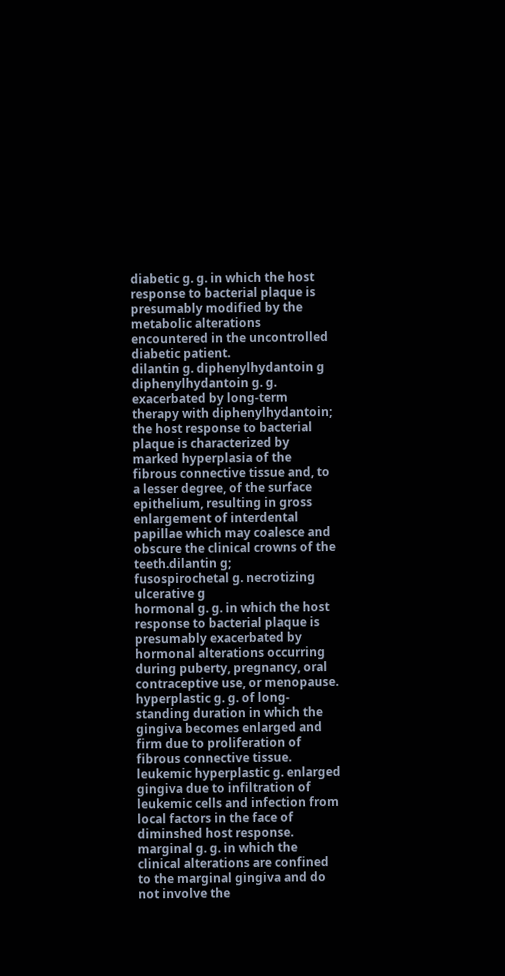diabetic g. g. in which the host response to bacterial plaque is presumably modified by the metabolic alterations encountered in the uncontrolled diabetic patient.
dilantin g. diphenylhydantoin g
diphenylhydantoin g. g. exacerbated by long-term therapy with diphenylhydantoin; the host response to bacterial plaque is characterized by marked hyperplasia of the fibrous connective tissue and, to a lesser degree, of the surface epithelium, resulting in gross enlargement of interdental papillae which may coalesce and obscure the clinical crowns of the teeth.dilantin g;
fusospirochetal g. necrotizing ulcerative g
hormonal g. g. in which the host response to bacterial plaque is presumably exacerbated by hormonal alterations occurring during puberty, pregnancy, oral contraceptive use, or menopause.
hyperplastic g. g. of long-standing duration in which the gingiva becomes enlarged and firm due to proliferation of fibrous connective tissue.
leukemic hyperplastic g. enlarged gingiva due to infiltration of leukemic cells and infection from local factors in the face of diminshed host response.
marginal g. g. in which the clinical alterations are confined to the marginal gingiva and do not involve the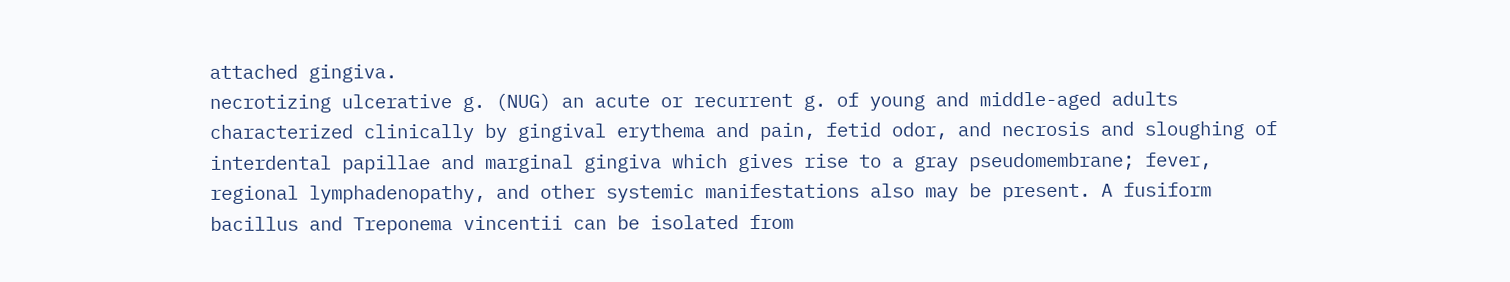attached gingiva.
necrotizing ulcerative g. (NUG) an acute or recurrent g. of young and middle-aged adults characterized clinically by gingival erythema and pain, fetid odor, and necrosis and sloughing of interdental papillae and marginal gingiva which gives rise to a gray pseudomembrane; fever, regional lymphadenopathy, and other systemic manifestations also may be present. A fusiform bacillus and Treponema vincentii can be isolated from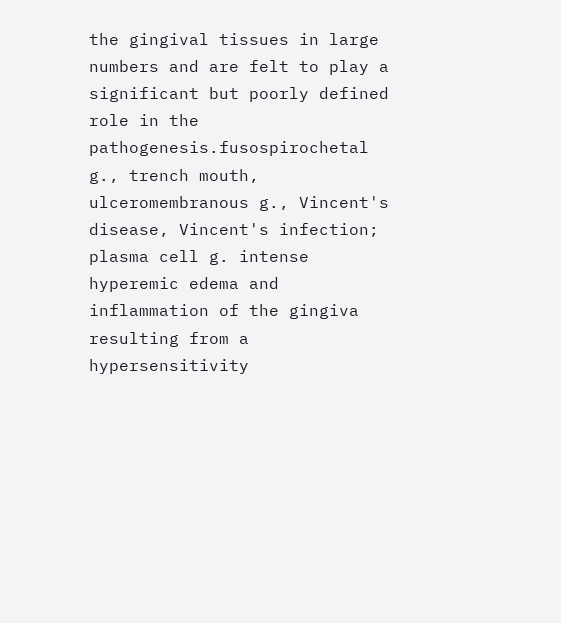the gingival tissues in large numbers and are felt to play a significant but poorly defined role in the pathogenesis.fusospirochetal g., trench mouth, ulceromembranous g., Vincent's disease, Vincent's infection;
plasma cell g. intense hyperemic edema and inflammation of the gingiva resulting from a hypersensitivity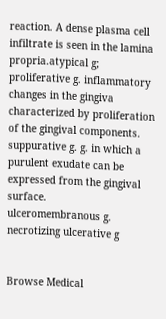reaction. A dense plasma cell infiltrate is seen in the lamina propria.atypical g;
proliferative g. inflammatory changes in the gingiva characterized by proliferation of the gingival components.
suppurative g. g. in which a purulent exudate can be expressed from the gingival surface.
ulceromembranous g. necrotizing ulcerative g


Browse Medical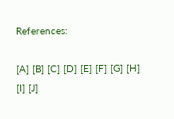References:

[A] [B] [C] [D] [E] [F] [G] [H] [I] [J]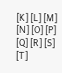[K] [L] [M]
[N] [O] [P] [Q] [R] [S] [T]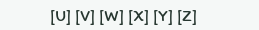[U] [V] [W] [X] [Y] [Z]